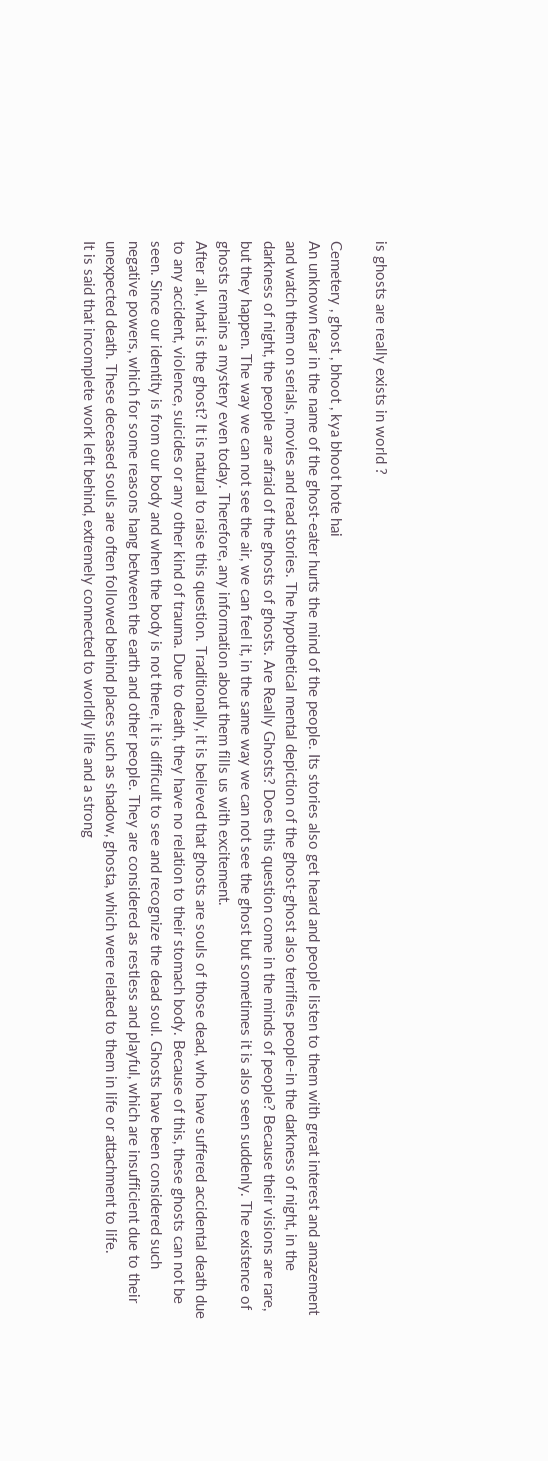is ghosts are really exists in world ?

Cemetery , ghost , bhoot , kya bhoot hote hai
An unknown fear in the name of the ghost-eater hurts the mind of the people. Its stories also get heard and people listen to them with great interest and amazement and watch them on serials, movies and read stories. The hypothetical mental depiction of the ghost-ghost also terrifies people-in the darkness of night, in the darkness of night, the people are afraid of the ghosts of ghosts. Are Really Ghosts? Does this question come in the minds of people? Because their visions are rare, but they happen. The way we can not see the air, we can feel it, in the same way we can not see the ghost but sometimes it is also seen suddenly. The existence of ghosts remains a mystery even today. Therefore, any information about them fills us with excitement.
After all, what is the ghost? It is natural to raise this question. Traditionally, it is believed that ghosts are souls of those dead, who have suffered accidental death due to any accident, violence, suicides or any other kind of trauma. Due to death, they have no relation to their stomach body. Because of this, these ghosts can not be seen. Since our identity is from our body and when the body is not there, it is difficult to see and recognize the dead soul. Ghosts have been considered such negative powers, which for some reasons hang between the earth and other people. They are considered as restless and playful, which are insufficient due to their unexpected death. These deceased souls are often followed behind places such as shadow, ghosta, which were related to them in life or attachment to life.
It is said that incomplete work left behind, extremely connected to worldly life and a strong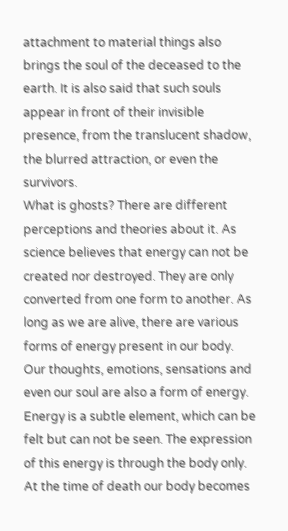attachment to material things also brings the soul of the deceased to the earth. It is also said that such souls appear in front of their invisible presence, from the translucent shadow, the blurred attraction, or even the survivors.
What is ghosts? There are different perceptions and theories about it. As science believes that energy can not be created nor destroyed. They are only converted from one form to another. As long as we are alive, there are various forms of energy present in our body. Our thoughts, emotions, sensations and even our soul are also a form of energy. Energy is a subtle element, which can be felt but can not be seen. The expression of this energy is through the body only. At the time of death our body becomes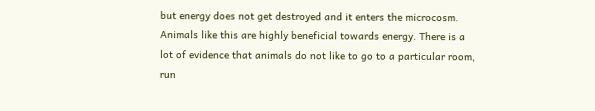but energy does not get destroyed and it enters the microcosm. Animals like this are highly beneficial towards energy. There is a lot of evidence that animals do not like to go to a particular room, run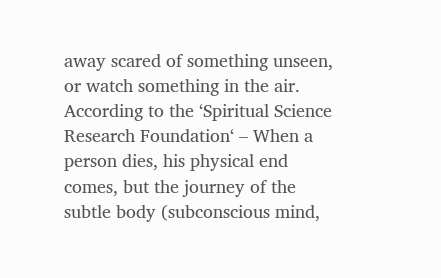away scared of something unseen, or watch something in the air.
According to the ‘Spiritual Science Research Foundation‘ – When a person dies, his physical end comes, but the journey of the subtle body (subconscious mind,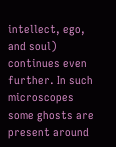intellect, ego, and soul) continues even further. In such microscopes some ghosts are present around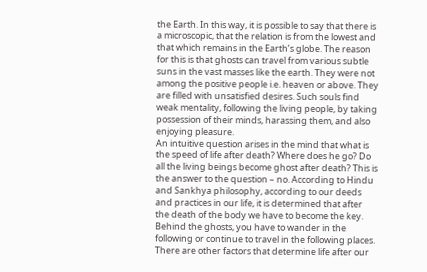the Earth. In this way, it is possible to say that there is a microscopic, that the relation is from the lowest and that which remains in the Earth’s globe. The reason for this is that ghosts can travel from various subtle suns in the vast masses like the earth. They were not among the positive people i.e. heaven or above. They are filled with unsatisfied desires. Such souls find weak mentality, following the living people, by taking possession of their minds, harassing them, and also enjoying pleasure.
An intuitive question arises in the mind that what is the speed of life after death? Where does he go? Do all the living beings become ghost after death? This is the answer to the question – no. According to Hindu and Sankhya philosophy, according to our deeds and practices in our life, it is determined that after the death of the body we have to become the key. Behind the ghosts, you have to wander in the following or continue to travel in the following places.
There are other factors that determine life after our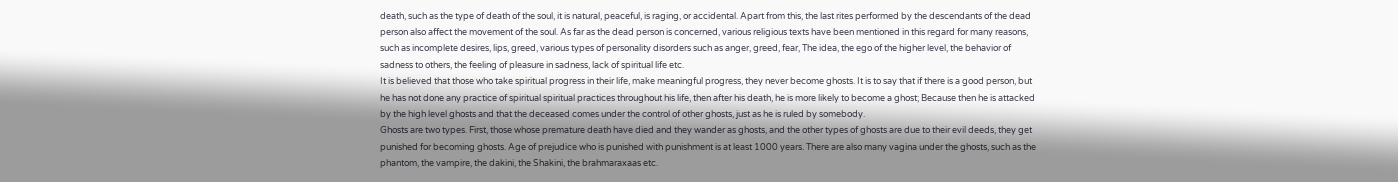death, such as the type of death of the soul, it is natural, peaceful, is raging, or accidental. Apart from this, the last rites performed by the descendants of the dead person also affect the movement of the soul. As far as the dead person is concerned, various religious texts have been mentioned in this regard for many reasons, such as incomplete desires, lips, greed, various types of personality disorders such as anger, greed, fear, The idea, the ego of the higher level, the behavior of sadness to others, the feeling of pleasure in sadness, lack of spiritual life etc.
It is believed that those who take spiritual progress in their life, make meaningful progress, they never become ghosts. It is to say that if there is a good person, but he has not done any practice of spiritual spiritual practices throughout his life, then after his death, he is more likely to become a ghost; Because then he is attacked by the high level ghosts and that the deceased comes under the control of other ghosts, just as he is ruled by somebody.
Ghosts are two types. First, those whose premature death have died and they wander as ghosts, and the other types of ghosts are due to their evil deeds, they get punished for becoming ghosts. Age of prejudice who is punished with punishment is at least 1000 years. There are also many vagina under the ghosts, such as the phantom, the vampire, the dakini, the Shakini, the brahmaraxaas etc.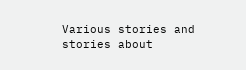Various stories and stories about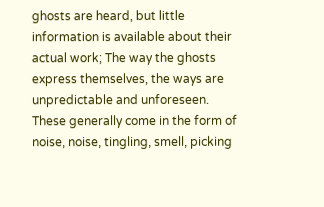ghosts are heard, but little information is available about their actual work; The way the ghosts express themselves, the ways are unpredictable and unforeseen. These generally come in the form of noise, noise, tingling, smell, picking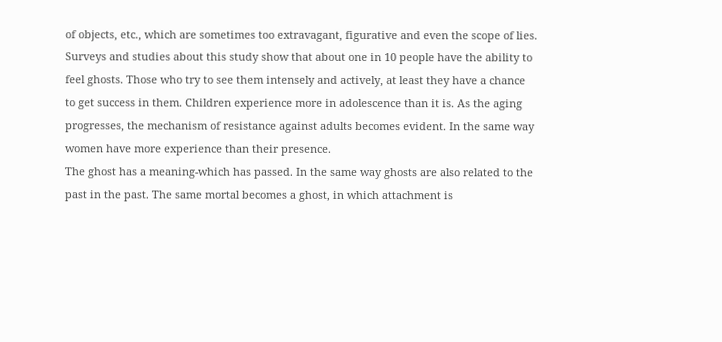of objects, etc., which are sometimes too extravagant, figurative and even the scope of lies. Surveys and studies about this study show that about one in 10 people have the ability to feel ghosts. Those who try to see them intensely and actively, at least they have a chance to get success in them. Children experience more in adolescence than it is. As the aging progresses, the mechanism of resistance against adults becomes evident. In the same way women have more experience than their presence.
The ghost has a meaning-which has passed. In the same way ghosts are also related to the past in the past. The same mortal becomes a ghost, in which attachment is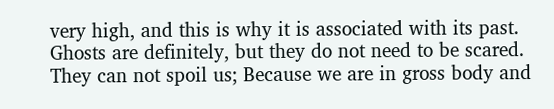very high, and this is why it is associated with its past. Ghosts are definitely, but they do not need to be scared. They can not spoil us; Because we are in gross body and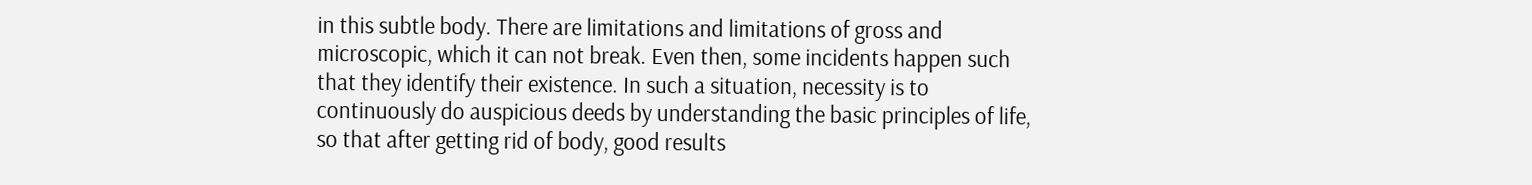in this subtle body. There are limitations and limitations of gross and microscopic, which it can not break. Even then, some incidents happen such that they identify their existence. In such a situation, necessity is to continuously do auspicious deeds by understanding the basic principles of life, so that after getting rid of body, good results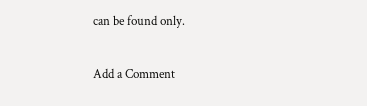can be found only.

Add a Comment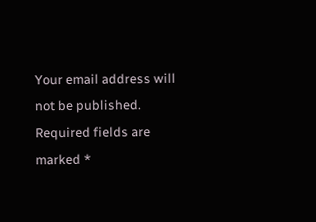Your email address will not be published. Required fields are marked *